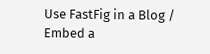Use FastFig in a Blog / Embed a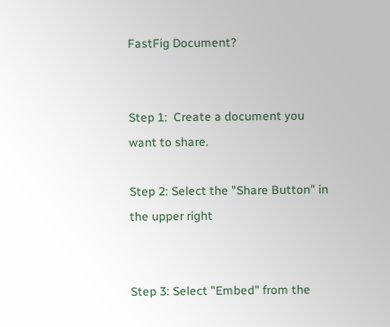FastFig Document?


Step 1:  Create a document you want to share.

Step 2: Select the "Share Button" in the upper right


Step 3: Select "Embed" from the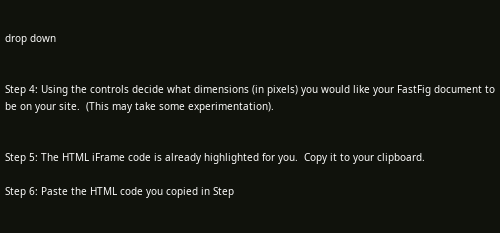drop down


Step 4: Using the controls decide what dimensions (in pixels) you would like your FastFig document to be on your site.  (This may take some experimentation).


Step 5: The HTML iFrame code is already highlighted for you.  Copy it to your clipboard.

Step 6: Paste the HTML code you copied in Step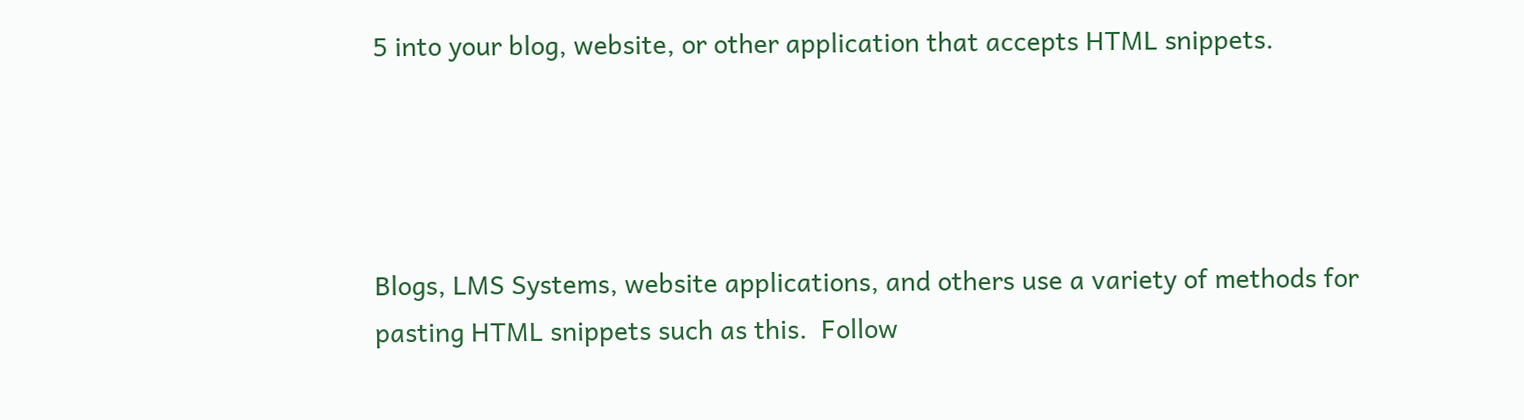5 into your blog, website, or other application that accepts HTML snippets.




Blogs, LMS Systems, website applications, and others use a variety of methods for pasting HTML snippets such as this.  Follow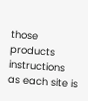those products instructions as each site is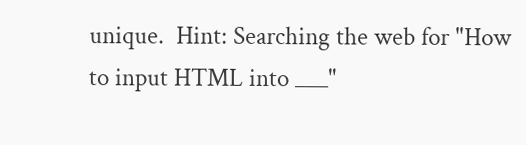unique.  Hint: Searching the web for "How to input HTML into ___"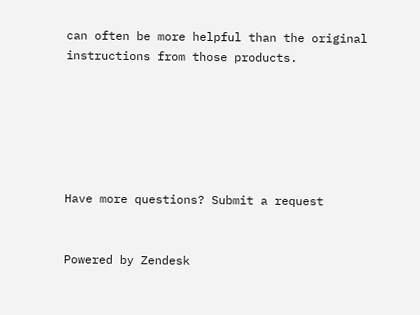can often be more helpful than the original instructions from those products.






Have more questions? Submit a request


Powered by Zendesk